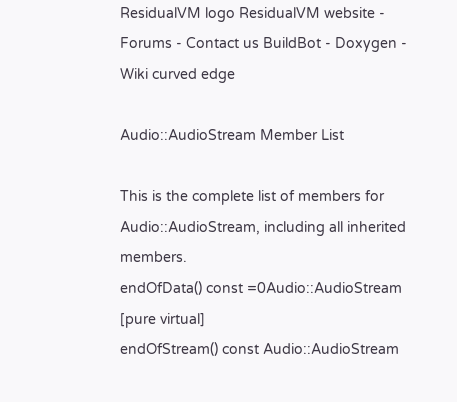ResidualVM logo ResidualVM website - Forums - Contact us BuildBot - Doxygen - Wiki curved edge

Audio::AudioStream Member List

This is the complete list of members for Audio::AudioStream, including all inherited members.
endOfData() const =0Audio::AudioStream [pure virtual]
endOfStream() const Audio::AudioStream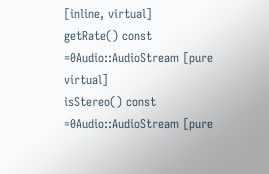[inline, virtual]
getRate() const =0Audio::AudioStream [pure virtual]
isStereo() const =0Audio::AudioStream [pure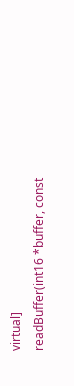virtual]
readBuffer(int16 *buffer, const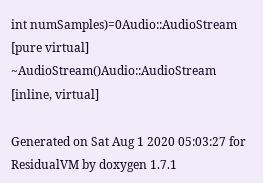int numSamples)=0Audio::AudioStream [pure virtual]
~AudioStream()Audio::AudioStream [inline, virtual]

Generated on Sat Aug 1 2020 05:03:27 for ResidualVM by doxygen 1.7.1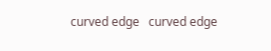curved edge   curved edge